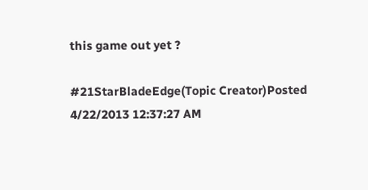this game out yet ?

#21StarBladeEdge(Topic Creator)Posted 4/22/2013 12:37:27 AM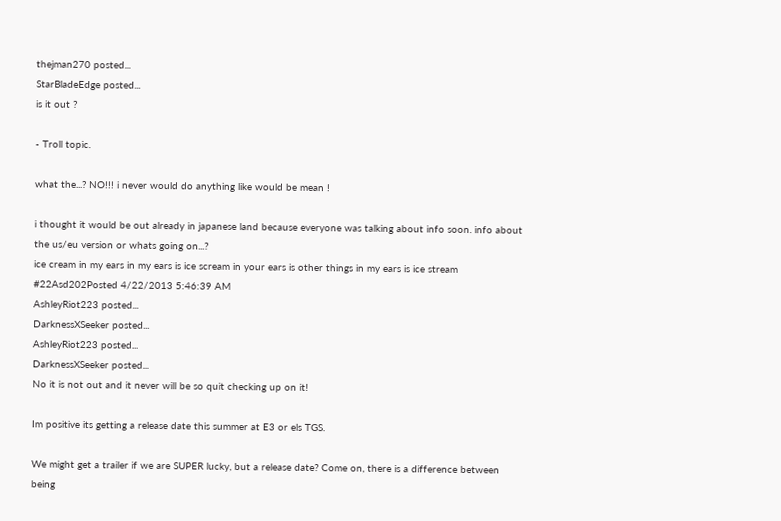thejman270 posted...
StarBladeEdge posted...
is it out ?

- Troll topic.

what the...? NO!!! i never would do anything like would be mean !

i thought it would be out already in japanese land because everyone was talking about info soon. info about the us/eu version or whats going on...?
ice cream in my ears in my ears is ice scream in your ears is other things in my ears is ice stream
#22Asd202Posted 4/22/2013 5:46:39 AM
AshleyRiot223 posted...
DarknessXSeeker posted...
AshleyRiot223 posted...
DarknessXSeeker posted...
No it is not out and it never will be so quit checking up on it!

Im positive its getting a release date this summer at E3 or els TGS.

We might get a trailer if we are SUPER lucky, but a release date? Come on, there is a difference between being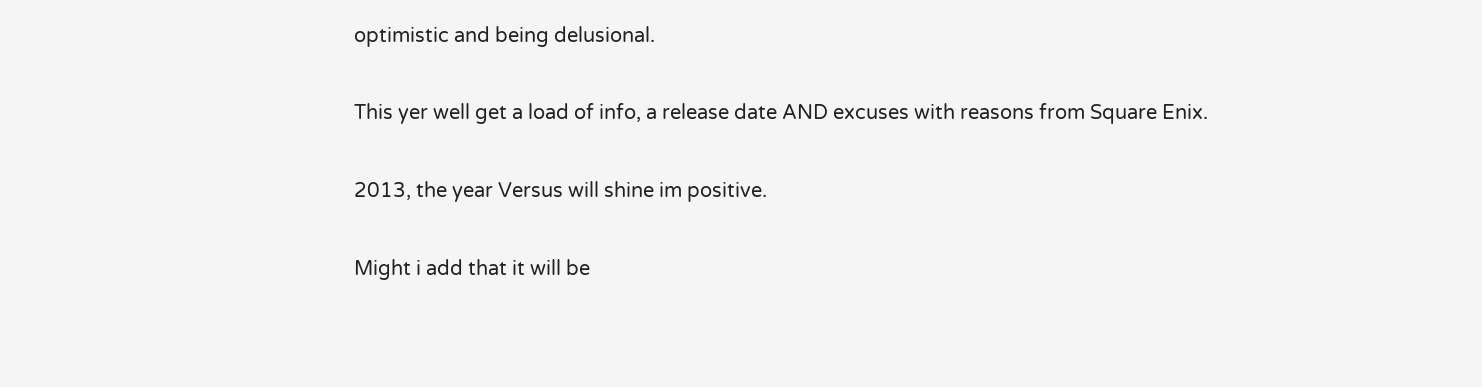optimistic and being delusional.

This yer well get a load of info, a release date AND excuses with reasons from Square Enix.

2013, the year Versus will shine im positive.

Might i add that it will be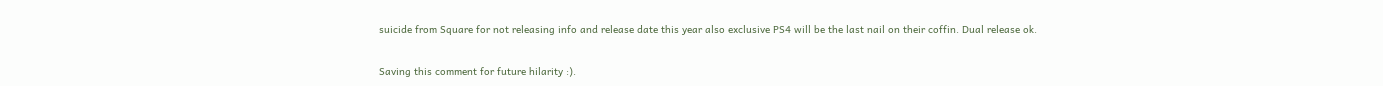suicide from Square for not releasing info and release date this year also exclusive PS4 will be the last nail on their coffin. Dual release ok.

Saving this comment for future hilarity :).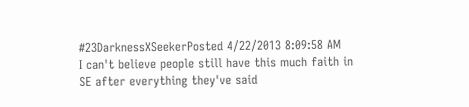#23DarknessXSeekerPosted 4/22/2013 8:09:58 AM
I can't believe people still have this much faith in SE after everything they've said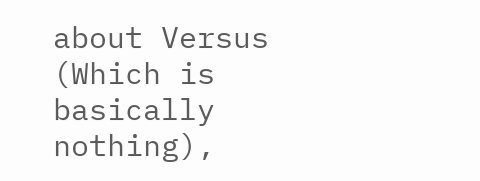about Versus (Which is basically nothing),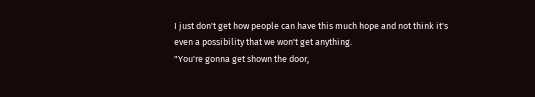I just don't get how people can have this much hope and not think it's even a possibility that we won't get anything.
"You're gonna get shown the door,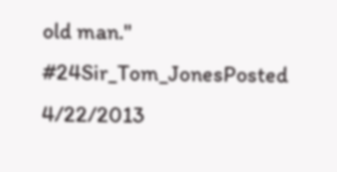old man."
#24Sir_Tom_JonesPosted 4/22/2013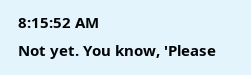8:15:52 AM
Not yet. You know, 'Please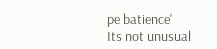pe batience'
Its not unusual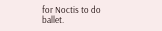for Noctis to do ballet.